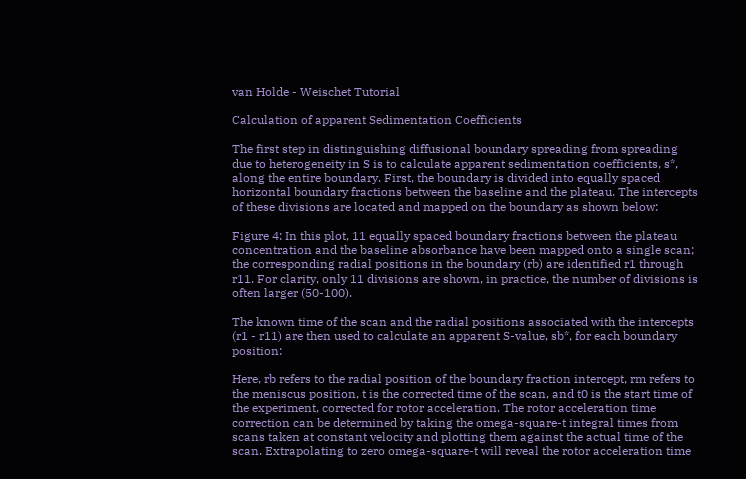van Holde - Weischet Tutorial

Calculation of apparent Sedimentation Coefficients

The first step in distinguishing diffusional boundary spreading from spreading due to heterogeneity in S is to calculate apparent sedimentation coefficients, s*, along the entire boundary. First, the boundary is divided into equally spaced horizontal boundary fractions between the baseline and the plateau. The intercepts of these divisions are located and mapped on the boundary as shown below:

Figure 4: In this plot, 11 equally spaced boundary fractions between the plateau concentration and the baseline absorbance have been mapped onto a single scan; the corresponding radial positions in the boundary (rb) are identified r1 through r11. For clarity, only 11 divisions are shown, in practice, the number of divisions is often larger (50-100).

The known time of the scan and the radial positions associated with the intercepts (r1 - r11) are then used to calculate an apparent S-value, sb*, for each boundary position:

Here, rb refers to the radial position of the boundary fraction intercept, rm refers to the meniscus position, t is the corrected time of the scan, and t0 is the start time of the experiment, corrected for rotor acceleration. The rotor acceleration time correction can be determined by taking the omega-square-t integral times from scans taken at constant velocity and plotting them against the actual time of the scan. Extrapolating to zero omega-square-t will reveal the rotor acceleration time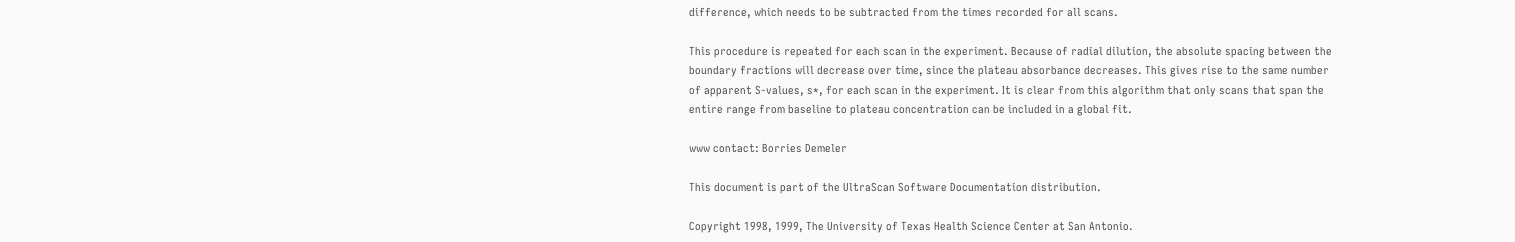difference, which needs to be subtracted from the times recorded for all scans.

This procedure is repeated for each scan in the experiment. Because of radial dilution, the absolute spacing between the boundary fractions will decrease over time, since the plateau absorbance decreases. This gives rise to the same number of apparent S-values, s*, for each scan in the experiment. It is clear from this algorithm that only scans that span the entire range from baseline to plateau concentration can be included in a global fit.

www contact: Borries Demeler

This document is part of the UltraScan Software Documentation distribution.

Copyright 1998, 1999, The University of Texas Health Science Center at San Antonio.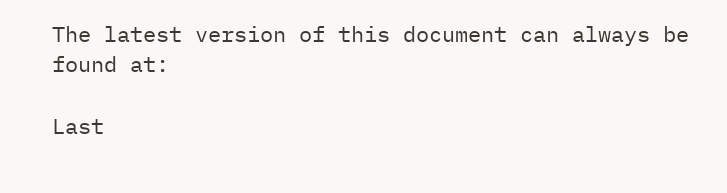The latest version of this document can always be found at:

Last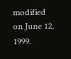modified on June 12, 1999.